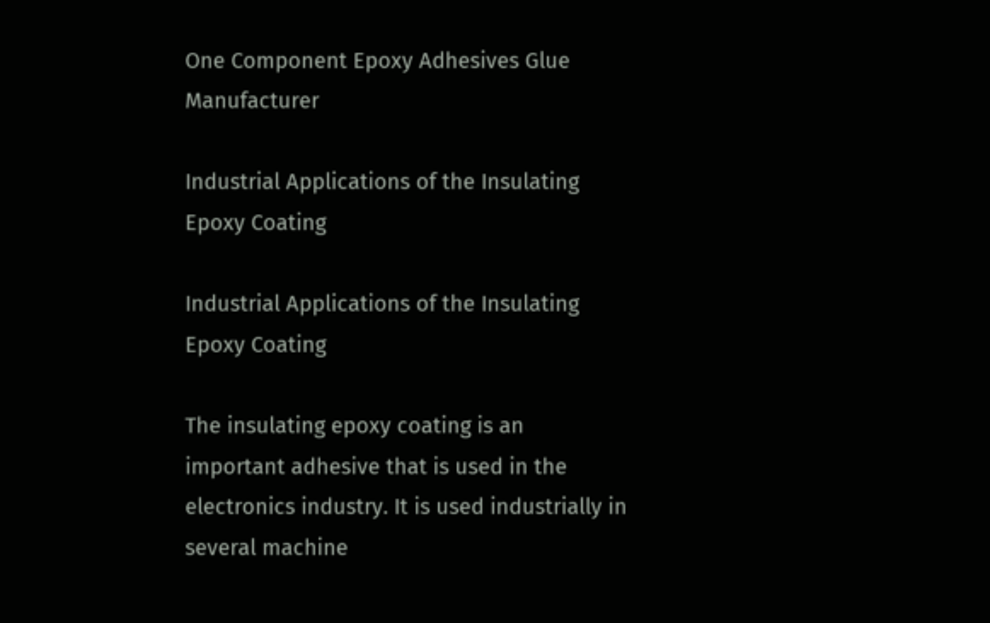One Component Epoxy Adhesives Glue Manufacturer

Industrial Applications of the Insulating Epoxy Coating

Industrial Applications of the Insulating Epoxy Coating

The insulating epoxy coating is an important adhesive that is used in the electronics industry. It is used industrially in several machine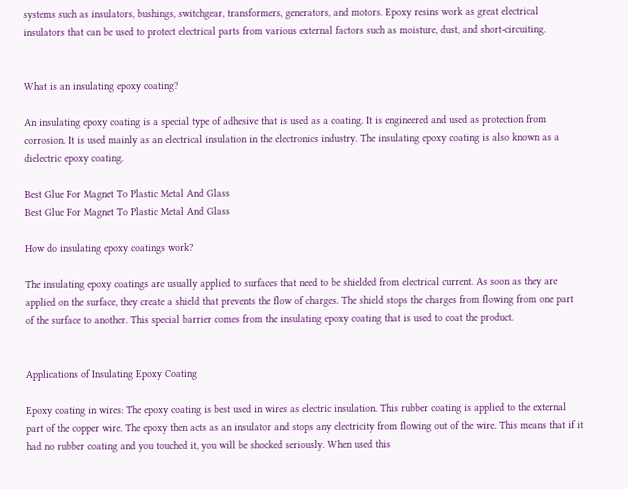systems such as insulators, bushings, switchgear, transformers, generators, and motors. Epoxy resins work as great electrical insulators that can be used to protect electrical parts from various external factors such as moisture, dust, and short-circuiting.


What is an insulating epoxy coating?

An insulating epoxy coating is a special type of adhesive that is used as a coating. It is engineered and used as protection from corrosion. It is used mainly as an electrical insulation in the electronics industry. The insulating epoxy coating is also known as a dielectric epoxy coating.

Best Glue For Magnet To Plastic Metal And Glass
Best Glue For Magnet To Plastic Metal And Glass

How do insulating epoxy coatings work?

The insulating epoxy coatings are usually applied to surfaces that need to be shielded from electrical current. As soon as they are applied on the surface, they create a shield that prevents the flow of charges. The shield stops the charges from flowing from one part of the surface to another. This special barrier comes from the insulating epoxy coating that is used to coat the product.


Applications of Insulating Epoxy Coating

Epoxy coating in wires: The epoxy coating is best used in wires as electric insulation. This rubber coating is applied to the external part of the copper wire. The epoxy then acts as an insulator and stops any electricity from flowing out of the wire. This means that if it had no rubber coating and you touched it, you will be shocked seriously. When used this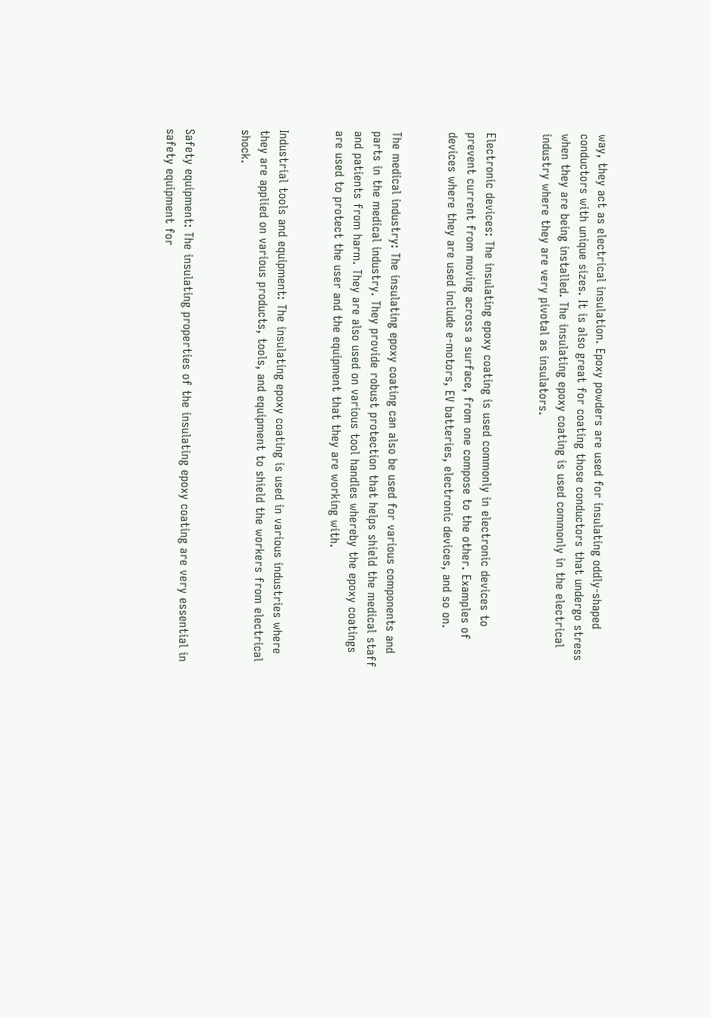way, they act as electrical insulation. Epoxy powders are used for insulating oddly-shaped conductors with unique sizes. It is also great for coating those conductors that undergo stress when they are being installed. The insulating epoxy coating is used commonly in the electrical industry where they are very pivotal as insulators.


Electronic devices: The insulating epoxy coating is used commonly in electronic devices to prevent current from moving across a surface, from one compose to the other. Examples of devices where they are used include e-motors, EV batteries, electronic devices, and so on.


The medical industry: The insulating epoxy coating can also be used for various components and parts in the medical industry. They provide robust protection that helps shield the medical staff and patients from harm. They are also used on various tool handles whereby the epoxy coatings are used to protect the user and the equipment that they are working with.


Industrial tools and equipment: The insulating epoxy coating is used in various industries where they are applied on various products, tools, and equipment to shield the workers from electrical shock.


Safety equipment: The insulating properties of the insulating epoxy coating are very essential in safety equipment for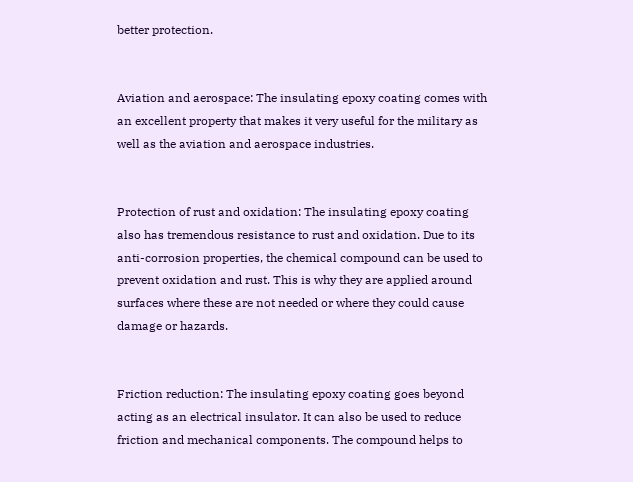better protection.


Aviation and aerospace: The insulating epoxy coating comes with an excellent property that makes it very useful for the military as well as the aviation and aerospace industries.


Protection of rust and oxidation: The insulating epoxy coating also has tremendous resistance to rust and oxidation. Due to its anti-corrosion properties, the chemical compound can be used to prevent oxidation and rust. This is why they are applied around surfaces where these are not needed or where they could cause damage or hazards.


Friction reduction: The insulating epoxy coating goes beyond acting as an electrical insulator. It can also be used to reduce friction and mechanical components. The compound helps to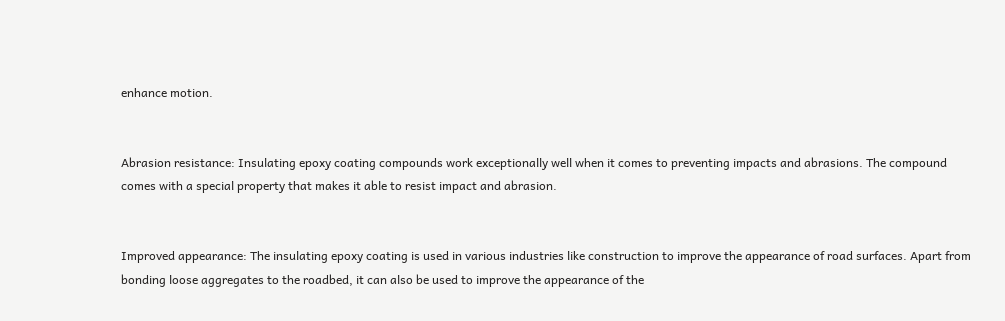enhance motion.


Abrasion resistance: Insulating epoxy coating compounds work exceptionally well when it comes to preventing impacts and abrasions. The compound comes with a special property that makes it able to resist impact and abrasion.


Improved appearance: The insulating epoxy coating is used in various industries like construction to improve the appearance of road surfaces. Apart from bonding loose aggregates to the roadbed, it can also be used to improve the appearance of the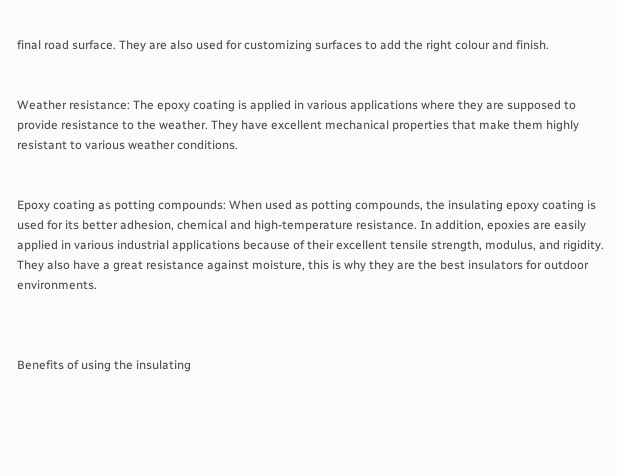final road surface. They are also used for customizing surfaces to add the right colour and finish.


Weather resistance: The epoxy coating is applied in various applications where they are supposed to provide resistance to the weather. They have excellent mechanical properties that make them highly resistant to various weather conditions.


Epoxy coating as potting compounds: When used as potting compounds, the insulating epoxy coating is used for its better adhesion, chemical and high-temperature resistance. In addition, epoxies are easily applied in various industrial applications because of their excellent tensile strength, modulus, and rigidity. They also have a great resistance against moisture, this is why they are the best insulators for outdoor environments.



Benefits of using the insulating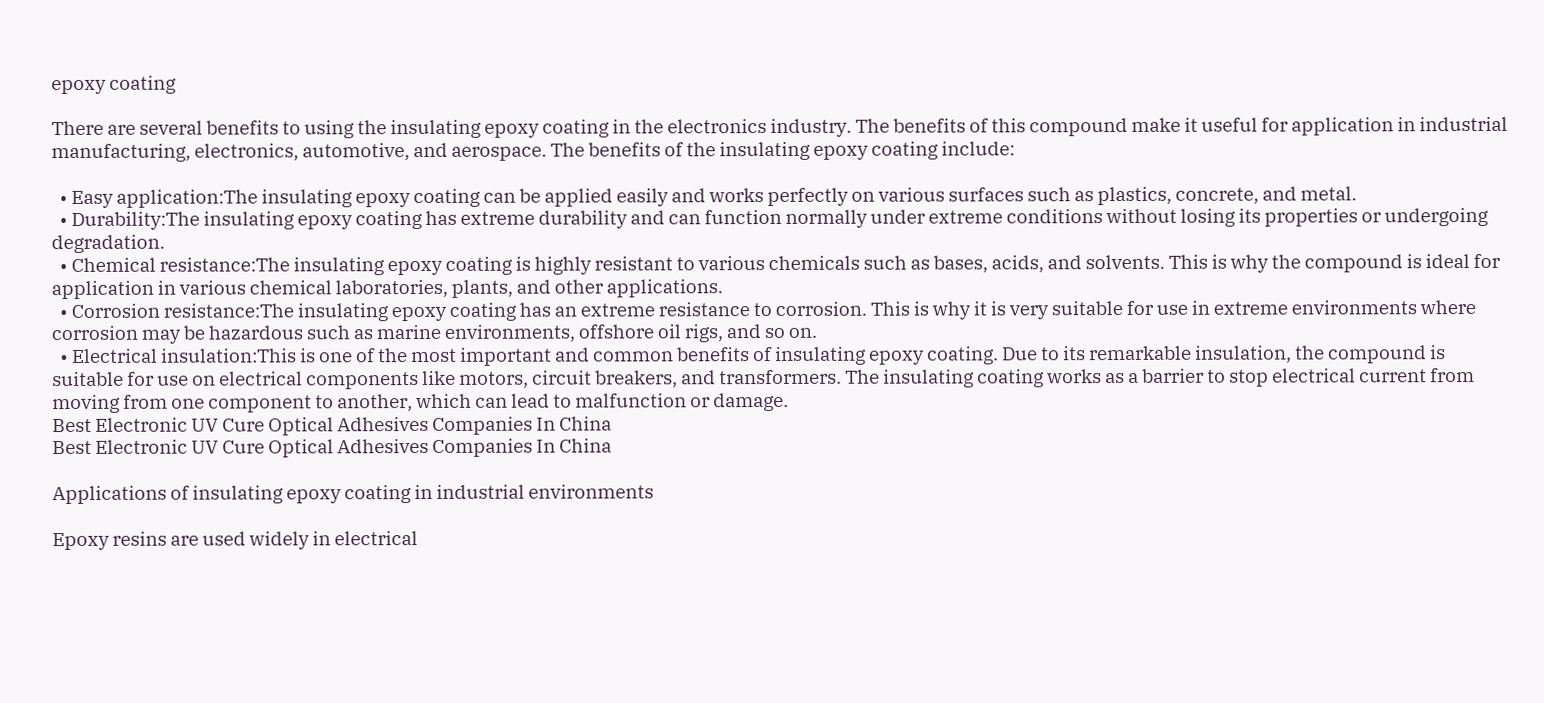epoxy coating

There are several benefits to using the insulating epoxy coating in the electronics industry. The benefits of this compound make it useful for application in industrial manufacturing, electronics, automotive, and aerospace. The benefits of the insulating epoxy coating include:

  • Easy application:The insulating epoxy coating can be applied easily and works perfectly on various surfaces such as plastics, concrete, and metal.
  • Durability:The insulating epoxy coating has extreme durability and can function normally under extreme conditions without losing its properties or undergoing degradation.
  • Chemical resistance:The insulating epoxy coating is highly resistant to various chemicals such as bases, acids, and solvents. This is why the compound is ideal for application in various chemical laboratories, plants, and other applications.
  • Corrosion resistance:The insulating epoxy coating has an extreme resistance to corrosion. This is why it is very suitable for use in extreme environments where corrosion may be hazardous such as marine environments, offshore oil rigs, and so on.
  • Electrical insulation:This is one of the most important and common benefits of insulating epoxy coating. Due to its remarkable insulation, the compound is suitable for use on electrical components like motors, circuit breakers, and transformers. The insulating coating works as a barrier to stop electrical current from moving from one component to another, which can lead to malfunction or damage.
Best Electronic UV Cure Optical Adhesives Companies In China
Best Electronic UV Cure Optical Adhesives Companies In China

Applications of insulating epoxy coating in industrial environments

Epoxy resins are used widely in electrical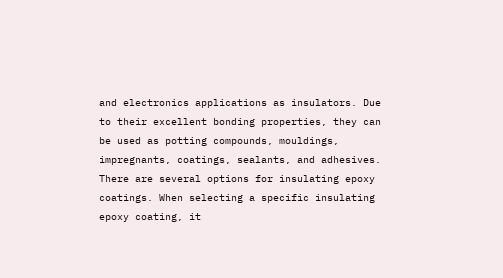and electronics applications as insulators. Due to their excellent bonding properties, they can be used as potting compounds, mouldings, impregnants, coatings, sealants, and adhesives. There are several options for insulating epoxy coatings. When selecting a specific insulating epoxy coating, it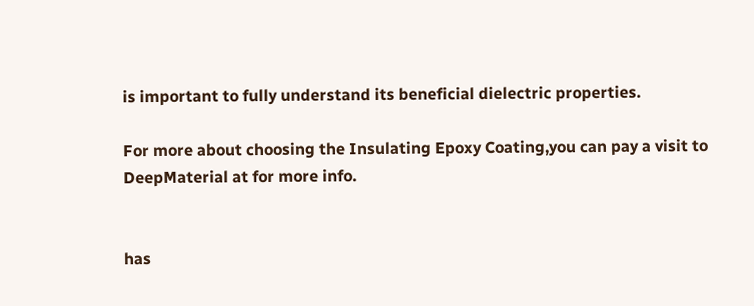is important to fully understand its beneficial dielectric properties.

For more about choosing the Insulating Epoxy Coating,you can pay a visit to DeepMaterial at for more info.


has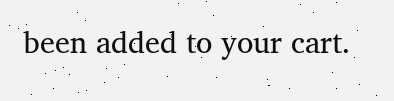been added to your cart.